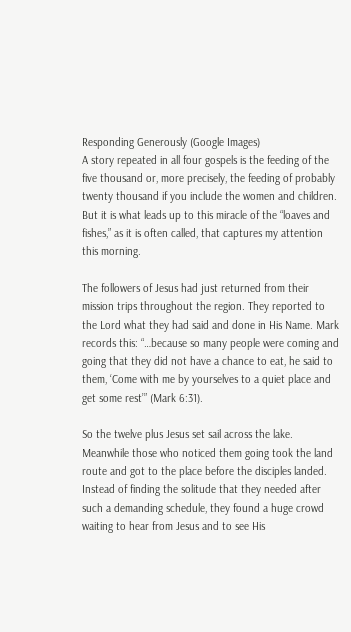Responding Generously (Google Images)
A story repeated in all four gospels is the feeding of the five thousand or, more precisely, the feeding of probably twenty thousand if you include the women and children. But it is what leads up to this miracle of the “loaves and fishes,” as it is often called, that captures my attention this morning.

The followers of Jesus had just returned from their mission trips throughout the region. They reported to the Lord what they had said and done in His Name. Mark records this: “…because so many people were coming and going that they did not have a chance to eat, he said to them, ‘Come with me by yourselves to a quiet place and get some rest’” (Mark 6:31).

So the twelve plus Jesus set sail across the lake. Meanwhile those who noticed them going took the land route and got to the place before the disciples landed. Instead of finding the solitude that they needed after such a demanding schedule, they found a huge crowd waiting to hear from Jesus and to see His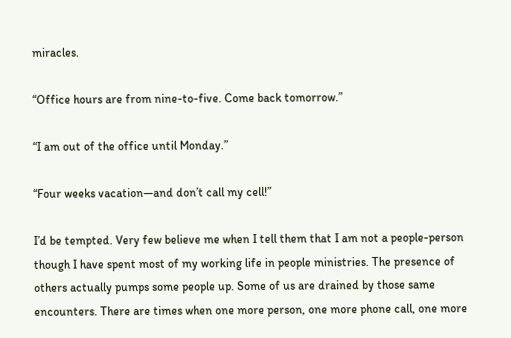miracles.

“Office hours are from nine-to-five. Come back tomorrow.”

“I am out of the office until Monday.”

“Four weeks vacation—and don’t call my cell!”

I’d be tempted. Very few believe me when I tell them that I am not a people-person though I have spent most of my working life in people ministries. The presence of others actually pumps some people up. Some of us are drained by those same encounters. There are times when one more person, one more phone call, one more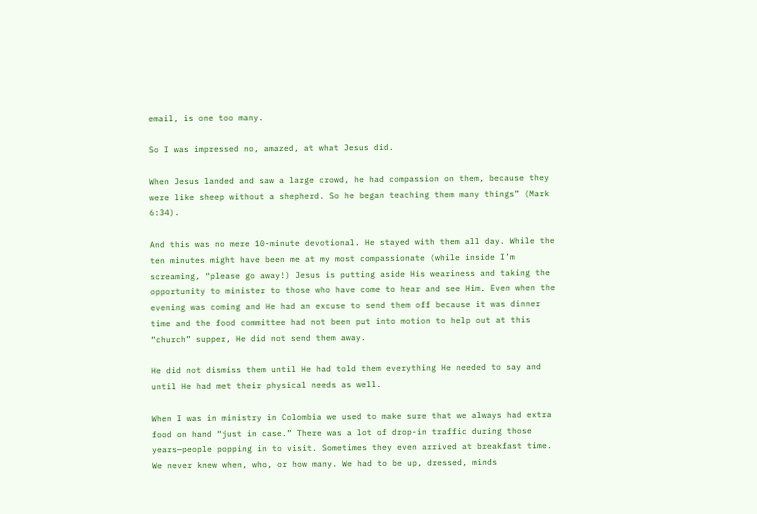email, is one too many.

So I was impressed no, amazed, at what Jesus did.

When Jesus landed and saw a large crowd, he had compassion on them, because they were like sheep without a shepherd. So he began teaching them many things” (Mark 6:34).

And this was no mere 10-minute devotional. He stayed with them all day. While the ten minutes might have been me at my most compassionate (while inside I’m screaming, “please go away!) Jesus is putting aside His weariness and taking the opportunity to minister to those who have come to hear and see Him. Even when the evening was coming and He had an excuse to send them off because it was dinner time and the food committee had not been put into motion to help out at this “church” supper, He did not send them away.

He did not dismiss them until He had told them everything He needed to say and until He had met their physical needs as well.

When I was in ministry in Colombia we used to make sure that we always had extra food on hand “just in case.” There was a lot of drop-in traffic during those years—people popping in to visit. Sometimes they even arrived at breakfast time. We never knew when, who, or how many. We had to be up, dressed, minds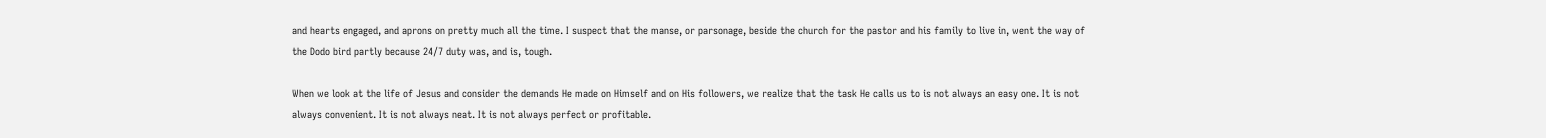and hearts engaged, and aprons on pretty much all the time. I suspect that the manse, or parsonage, beside the church for the pastor and his family to live in, went the way of the Dodo bird partly because 24/7 duty was, and is, tough.

When we look at the life of Jesus and consider the demands He made on Himself and on His followers, we realize that the task He calls us to is not always an easy one. It is not always convenient. It is not always neat. It is not always perfect or profitable.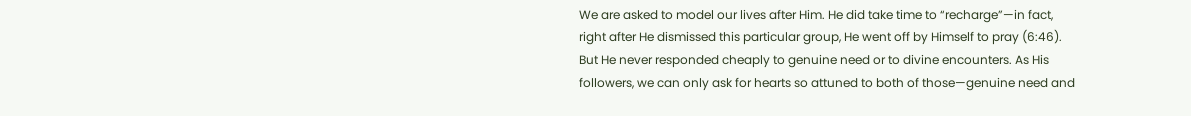We are asked to model our lives after Him. He did take time to “recharge”—in fact, right after He dismissed this particular group, He went off by Himself to pray (6:46). But He never responded cheaply to genuine need or to divine encounters. As His followers, we can only ask for hearts so attuned to both of those—genuine need and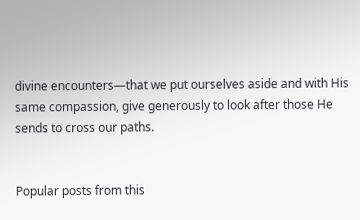divine encounters—that we put ourselves aside and with His same compassion, give generously to look after those He sends to cross our paths.


Popular posts from this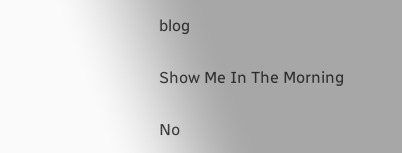blog

Show Me In The Morning

No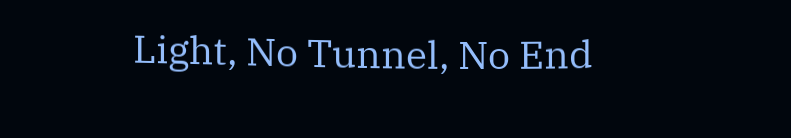Light, No Tunnel, No End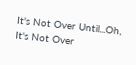It's Not Over Until...Oh, It's Not Over